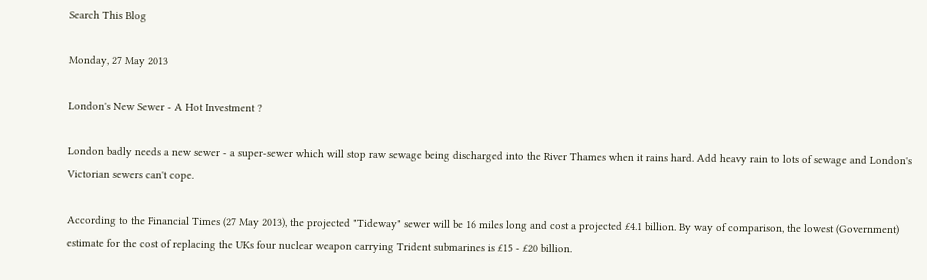Search This Blog

Monday, 27 May 2013

London's New Sewer - A Hot Investment ?

London badly needs a new sewer - a super-sewer which will stop raw sewage being discharged into the River Thames when it rains hard. Add heavy rain to lots of sewage and London's Victorian sewers can't cope.

According to the Financial Times (27 May 2013), the projected "Tideway" sewer will be 16 miles long and cost a projected £4.1 billion. By way of comparison, the lowest (Government) estimate for the cost of replacing the UKs four nuclear weapon carrying Trident submarines is £15 - £20 billion.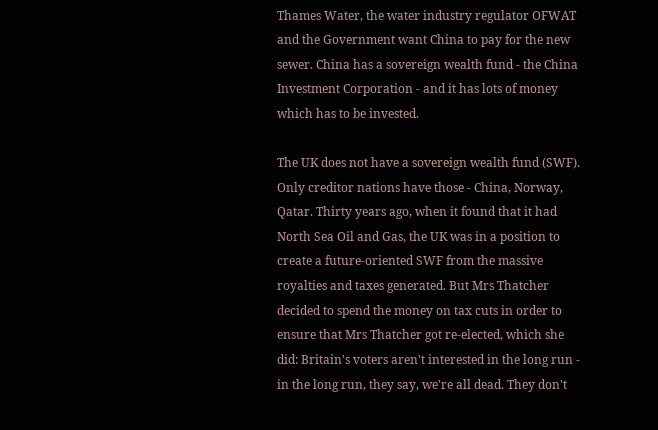Thames Water, the water industry regulator OFWAT and the Government want China to pay for the new sewer. China has a sovereign wealth fund - the China Investment Corporation - and it has lots of money which has to be invested.

The UK does not have a sovereign wealth fund (SWF). Only creditor nations have those - China, Norway, Qatar. Thirty years ago, when it found that it had North Sea Oil and Gas, the UK was in a position to create a future-oriented SWF from the massive royalties and taxes generated. But Mrs Thatcher decided to spend the money on tax cuts in order to ensure that Mrs Thatcher got re-elected, which she did: Britain's voters aren't interested in the long run - in the long run, they say, we're all dead. They don't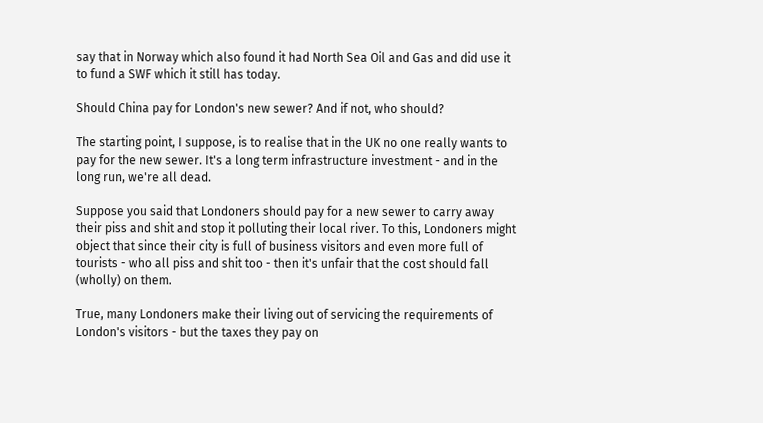say that in Norway which also found it had North Sea Oil and Gas and did use it to fund a SWF which it still has today.

Should China pay for London's new sewer? And if not, who should?

The starting point, I suppose, is to realise that in the UK no one really wants to pay for the new sewer. It's a long term infrastructure investment - and in the long run, we're all dead.

Suppose you said that Londoners should pay for a new sewer to carry away their piss and shit and stop it polluting their local river. To this, Londoners might object that since their city is full of business visitors and even more full of tourists - who all piss and shit too - then it's unfair that the cost should fall (wholly) on them.

True, many Londoners make their living out of servicing the requirements of London's visitors - but the taxes they pay on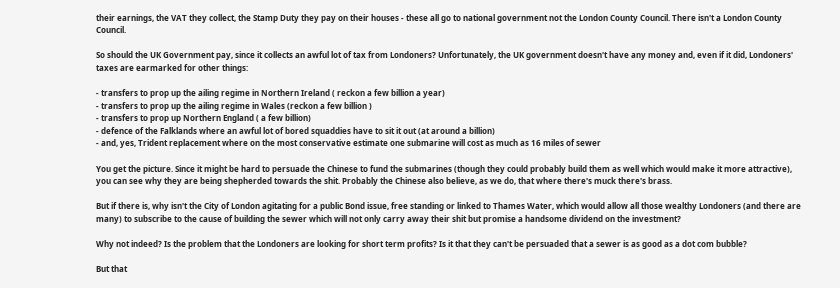their earnings, the VAT they collect, the Stamp Duty they pay on their houses - these all go to national government not the London County Council. There isn't a London County Council.

So should the UK Government pay, since it collects an awful lot of tax from Londoners? Unfortunately, the UK government doesn't have any money and, even if it did, Londoners' taxes are earmarked for other things:

- transfers to prop up the ailing regime in Northern Ireland ( reckon a few billion a year)
- transfers to prop up the ailing regime in Wales (reckon a few billion )
- transfers to prop up Northern England ( a few billion)
- defence of the Falklands where an awful lot of bored squaddies have to sit it out (at around a billion)
- and, yes, Trident replacement where on the most conservative estimate one submarine will cost as much as 16 miles of sewer

You get the picture. Since it might be hard to persuade the Chinese to fund the submarines (though they could probably build them as well which would make it more attractive), you can see why they are being shepherded towards the shit. Probably the Chinese also believe, as we do, that where there's muck there's brass.

But if there is, why isn't the City of London agitating for a public Bond issue, free standing or linked to Thames Water, which would allow all those wealthy Londoners (and there are many) to subscribe to the cause of building the sewer which will not only carry away their shit but promise a handsome dividend on the investment?

Why not indeed? Is the problem that the Londoners are looking for short term profits? Is it that they can't be persuaded that a sewer is as good as a dot com bubble?

But that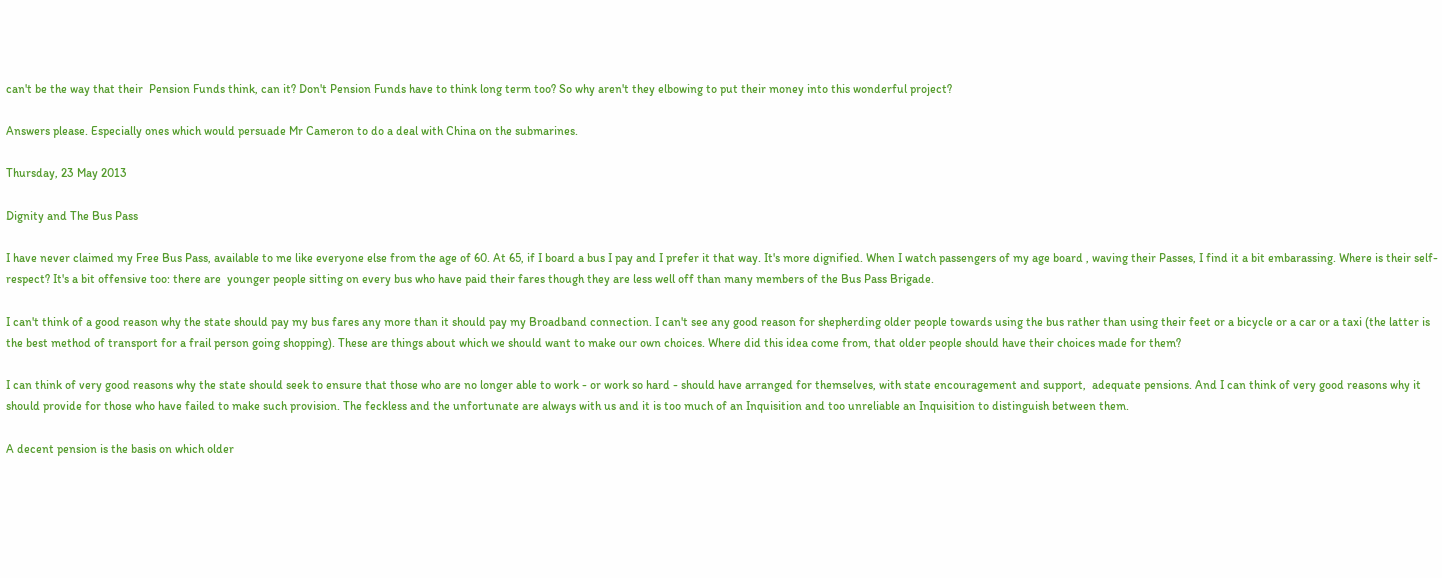can't be the way that their  Pension Funds think, can it? Don't Pension Funds have to think long term too? So why aren't they elbowing to put their money into this wonderful project?

Answers please. Especially ones which would persuade Mr Cameron to do a deal with China on the submarines.

Thursday, 23 May 2013

Dignity and The Bus Pass

I have never claimed my Free Bus Pass, available to me like everyone else from the age of 60. At 65, if I board a bus I pay and I prefer it that way. It's more dignified. When I watch passengers of my age board , waving their Passes, I find it a bit embarassing. Where is their self-respect? It's a bit offensive too: there are  younger people sitting on every bus who have paid their fares though they are less well off than many members of the Bus Pass Brigade.

I can't think of a good reason why the state should pay my bus fares any more than it should pay my Broadband connection. I can't see any good reason for shepherding older people towards using the bus rather than using their feet or a bicycle or a car or a taxi (the latter is the best method of transport for a frail person going shopping). These are things about which we should want to make our own choices. Where did this idea come from, that older people should have their choices made for them?

I can think of very good reasons why the state should seek to ensure that those who are no longer able to work - or work so hard - should have arranged for themselves, with state encouragement and support,  adequate pensions. And I can think of very good reasons why it should provide for those who have failed to make such provision. The feckless and the unfortunate are always with us and it is too much of an Inquisition and too unreliable an Inquisition to distinguish between them.

A decent pension is the basis on which older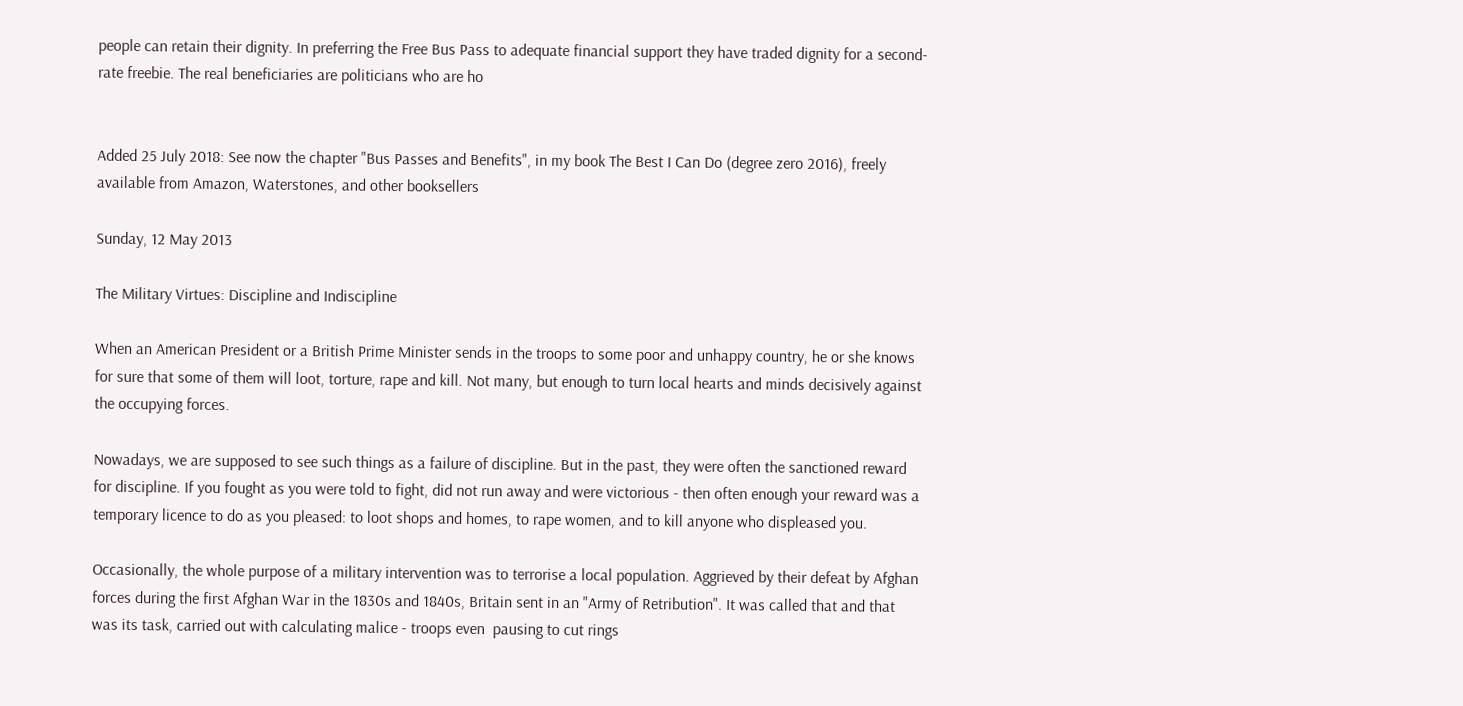people can retain their dignity. In preferring the Free Bus Pass to adequate financial support they have traded dignity for a second-rate freebie. The real beneficiaries are politicians who are ho


Added 25 July 2018: See now the chapter "Bus Passes and Benefits", in my book The Best I Can Do (degree zero 2016), freely available from Amazon, Waterstones, and other booksellers

Sunday, 12 May 2013

The Military Virtues: Discipline and Indiscipline

When an American President or a British Prime Minister sends in the troops to some poor and unhappy country, he or she knows for sure that some of them will loot, torture, rape and kill. Not many, but enough to turn local hearts and minds decisively against the occupying forces.

Nowadays, we are supposed to see such things as a failure of discipline. But in the past, they were often the sanctioned reward for discipline. If you fought as you were told to fight, did not run away and were victorious - then often enough your reward was a temporary licence to do as you pleased: to loot shops and homes, to rape women, and to kill anyone who displeased you.

Occasionally, the whole purpose of a military intervention was to terrorise a local population. Aggrieved by their defeat by Afghan forces during the first Afghan War in the 1830s and 1840s, Britain sent in an "Army of Retribution". It was called that and that was its task, carried out with calculating malice - troops even  pausing to cut rings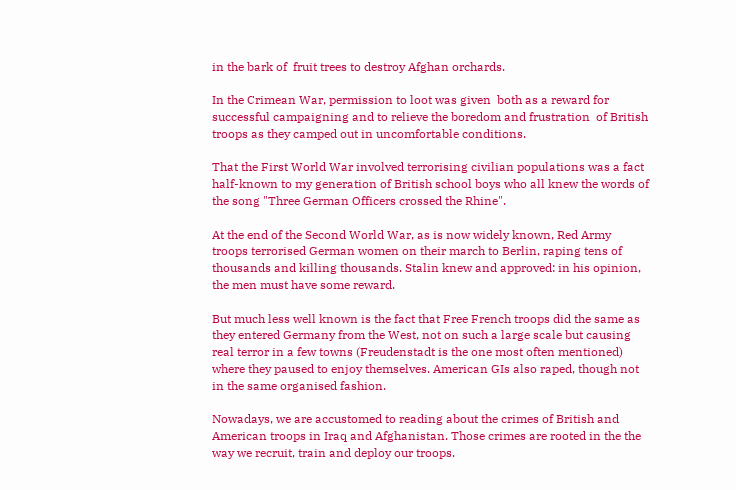in the bark of  fruit trees to destroy Afghan orchards.

In the Crimean War, permission to loot was given  both as a reward for successful campaigning and to relieve the boredom and frustration  of British troops as they camped out in uncomfortable conditions.

That the First World War involved terrorising civilian populations was a fact half-known to my generation of British school boys who all knew the words of the song "Three German Officers crossed the Rhine".

At the end of the Second World War, as is now widely known, Red Army troops terrorised German women on their march to Berlin, raping tens of thousands and killing thousands. Stalin knew and approved: in his opinion, the men must have some reward.

But much less well known is the fact that Free French troops did the same as they entered Germany from the West, not on such a large scale but causing real terror in a few towns (Freudenstadt is the one most often mentioned) where they paused to enjoy themselves. American GIs also raped, though not in the same organised fashion.

Nowadays, we are accustomed to reading about the crimes of British and American troops in Iraq and Afghanistan. Those crimes are rooted in the the way we recruit, train and deploy our troops.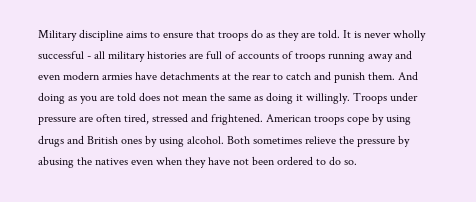Military discipline aims to ensure that troops do as they are told. It is never wholly successful - all military histories are full of accounts of troops running away and even modern armies have detachments at the rear to catch and punish them. And doing as you are told does not mean the same as doing it willingly. Troops under pressure are often tired, stressed and frightened. American troops cope by using drugs and British ones by using alcohol. Both sometimes relieve the pressure by abusing the natives even when they have not been ordered to do so.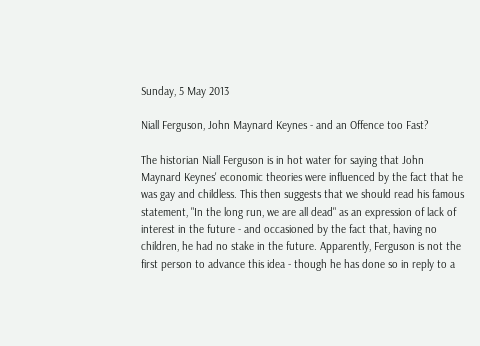Sunday, 5 May 2013

Niall Ferguson, John Maynard Keynes - and an Offence too Fast?

The historian Niall Ferguson is in hot water for saying that John Maynard Keynes' economic theories were influenced by the fact that he was gay and childless. This then suggests that we should read his famous statement, "In the long run, we are all dead" as an expression of lack of interest in the future - and occasioned by the fact that, having no children, he had no stake in the future. Apparently, Ferguson is not the first person to advance this idea - though he has done so in reply to a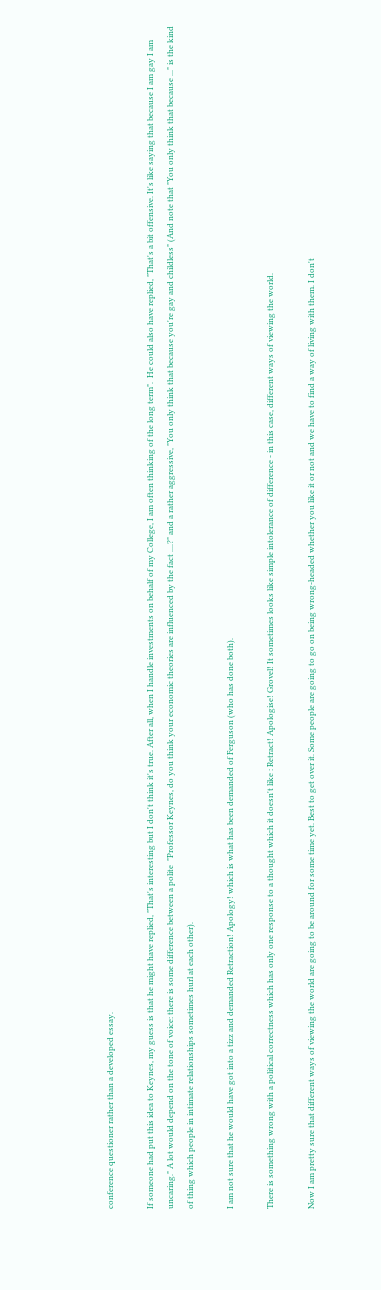conference questioner rather than a developed essay.

If someone had put this idea to Keynes, my guess is that he might have replied, "That's interesting but I don't think it's true. After all, when I handle investments on behalf of my College, I am often thinking of the long term".  He could also have replied, "That's a bit offensive. It's like saying that because I am gay I am uncaring." A lot would depend on the tone of voice: there is some difference between a polite  "Professor Keynes, do you think your economic theories are influenced by the fact ....?" and a rather aggressive, "You only think that because you're gay and childless" (And note that "You only think that because ..." is the kind of thing which people in intimate relationships sometimes hurl at each other).

I am not sure that he would have got into a tizz and demanded Retraction! Apology! which is what has been demanded of Ferguson (who has done both).

There is something wrong with a political correctness which has only one response to a thought which it doesn't like : Retract! Apologise! Grovel! It sometimes looks like simple intolerance of difference - in this case, different ways of viewing the world.

Now I am pretty sure that different ways of viewing the world are going to be around for some time yet. Best to get over it. Some people are going to go on being wrong-headed whether you like it or not and we have to find a way of living with them. I don't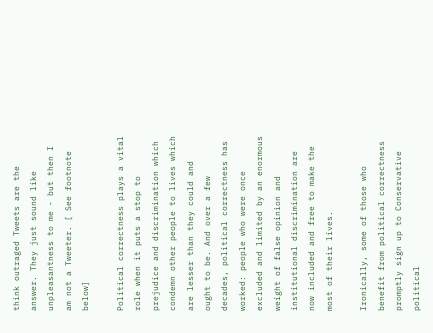think outraged Tweets are the answer. They just sound like unpleasantness to me - but then I am not a Tweeter. [ See footnote below]

Political correctness plays a vital role when it puts a stop to prejudice and discrimination which condemn other people to lives which are lesser than they could and ought to be. And over a few decades, political correctness has worked: people who were once excluded and limited by an enormous weight of false opinion and institutional discrimination are now included and free to make the most of their lives.

Ironically, some of those who benefit from political correctness promptly sign up to Conservative political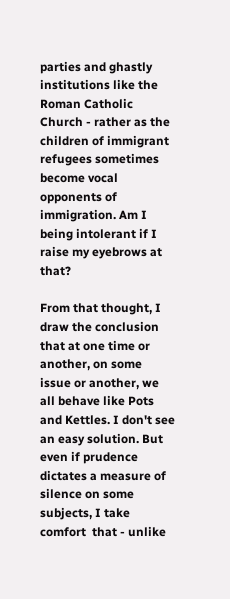parties and ghastly institutions like the Roman Catholic Church - rather as the children of immigrant refugees sometimes become vocal opponents of immigration. Am I being intolerant if I raise my eyebrows at that?

From that thought, I draw the conclusion that at one time or another, on some issue or another, we all behave like Pots and Kettles. I don't see an easy solution. But even if prudence dictates a measure of silence on some subjects, I take comfort  that - unlike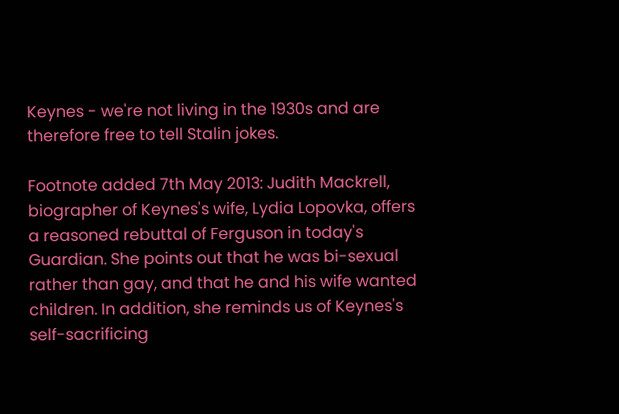Keynes - we're not living in the 1930s and are therefore free to tell Stalin jokes.

Footnote added 7th May 2013: Judith Mackrell, biographer of Keynes's wife, Lydia Lopovka, offers a reasoned rebuttal of Ferguson in today's Guardian. She points out that he was bi-sexual rather than gay, and that he and his wife wanted children. In addition, she reminds us of Keynes's self-sacrificing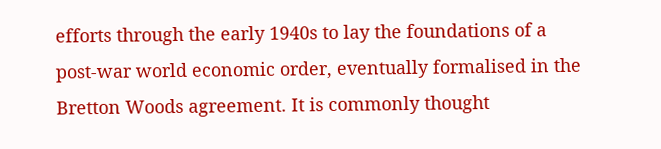efforts through the early 1940s to lay the foundations of a post-war world economic order, eventually formalised in the Bretton Woods agreement. It is commonly thought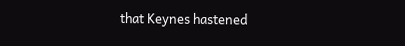that Keynes hastened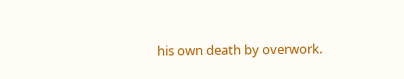his own death by overwork.